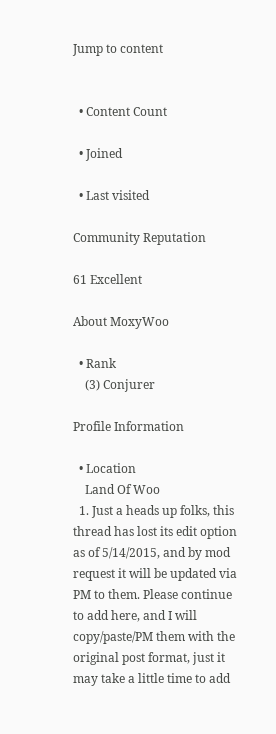Jump to content


  • Content Count

  • Joined

  • Last visited

Community Reputation

61 Excellent

About MoxyWoo

  • Rank
    (3) Conjurer

Profile Information

  • Location
    Land Of Woo
  1. Just a heads up folks, this thread has lost its edit option as of 5/14/2015, and by mod request it will be updated via PM to them. Please continue to add here, and I will copy/paste/PM them with the original post format, just it may take a little time to add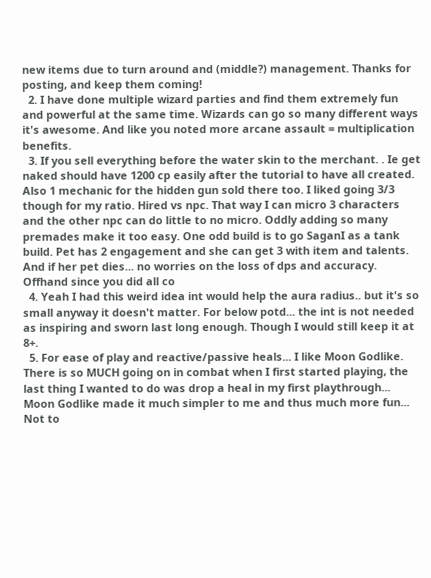new items due to turn around and (middle?) management. Thanks for posting, and keep them coming!
  2. I have done multiple wizard parties and find them extremely fun and powerful at the same time. Wizards can go so many different ways it's awesome. And like you noted more arcane assault = multiplication benefits.
  3. If you sell everything before the water skin to the merchant. . Ie get naked should have 1200 cp easily after the tutorial to have all created. Also 1 mechanic for the hidden gun sold there too. I liked going 3/3 though for my ratio. Hired vs npc. That way I can micro 3 characters and the other npc can do little to no micro. Oddly adding so many premades make it too easy. One odd build is to go SaganI as a tank build. Pet has 2 engagement and she can get 3 with item and talents. And if her pet dies... no worries on the loss of dps and accuracy. Offhand since you did all co
  4. Yeah I had this weird idea int would help the aura radius.. but it's so small anyway it doesn't matter. For below potd... the int is not needed as inspiring and sworn last long enough. Though I would still keep it at 8+.
  5. For ease of play and reactive/passive heals... I like Moon Godlike. There is so MUCH going on in combat when I first started playing, the last thing I wanted to do was drop a heal in my first playthrough... Moon Godlike made it much simpler to me and thus much more fun... Not to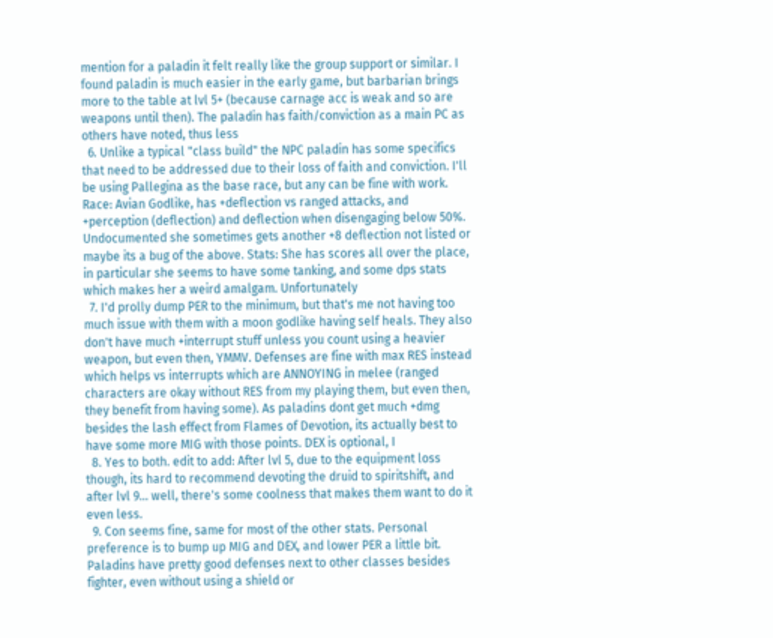mention for a paladin it felt really like the group support or similar. I found paladin is much easier in the early game, but barbarian brings more to the table at lvl 5+ (because carnage acc is weak and so are weapons until then). The paladin has faith/conviction as a main PC as others have noted, thus less
  6. Unlike a typical "class build" the NPC paladin has some specifics that need to be addressed due to their loss of faith and conviction. I'll be using Pallegina as the base race, but any can be fine with work. Race: Avian Godlike, has +deflection vs ranged attacks, and +perception (deflection) and deflection when disengaging below 50%. Undocumented she sometimes gets another +8 deflection not listed or maybe its a bug of the above. Stats: She has scores all over the place, in particular she seems to have some tanking, and some dps stats which makes her a weird amalgam. Unfortunately
  7. I'd prolly dump PER to the minimum, but that's me not having too much issue with them with a moon godlike having self heals. They also don't have much +interrupt stuff unless you count using a heavier weapon, but even then, YMMV. Defenses are fine with max RES instead which helps vs interrupts which are ANNOYING in melee (ranged characters are okay without RES from my playing them, but even then, they benefit from having some). As paladins dont get much +dmg besides the lash effect from Flames of Devotion, its actually best to have some more MIG with those points. DEX is optional, I
  8. Yes to both. edit to add: After lvl 5, due to the equipment loss though, its hard to recommend devoting the druid to spiritshift, and after lvl 9... well, there's some coolness that makes them want to do it even less.
  9. Con seems fine, same for most of the other stats. Personal preference is to bump up MIG and DEX, and lower PER a little bit. Paladins have pretty good defenses next to other classes besides fighter, even without using a shield or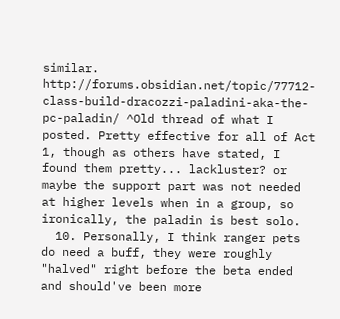similar. http://forums.obsidian.net/topic/77712-class-build-dracozzi-paladini-aka-the-pc-paladin/ ^Old thread of what I posted. Pretty effective for all of Act 1, though as others have stated, I found them pretty... lackluster? or maybe the support part was not needed at higher levels when in a group, so ironically, the paladin is best solo.
  10. Personally, I think ranger pets do need a buff, they were roughly "halved" right before the beta ended and should've been more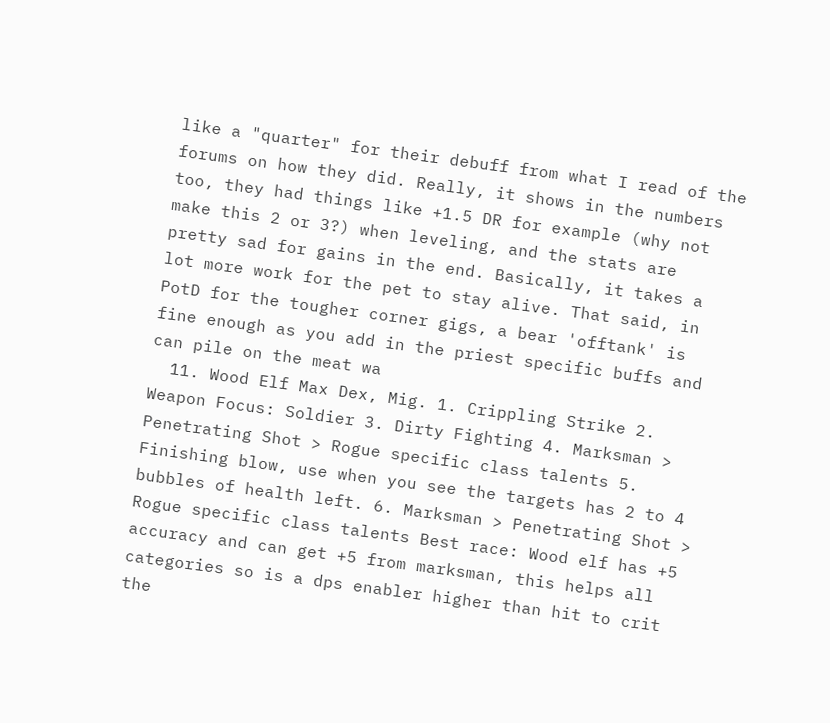like a "quarter" for their debuff from what I read of the forums on how they did. Really, it shows in the numbers too, they had things like +1.5 DR for example (why not make this 2 or 3?) when leveling, and the stats are pretty sad for gains in the end. Basically, it takes a lot more work for the pet to stay alive. That said, in PotD for the tougher corner gigs, a bear 'offtank' is fine enough as you add in the priest specific buffs and can pile on the meat wa
  11. Wood Elf Max Dex, Mig. 1. Crippling Strike 2. Weapon Focus: Soldier 3. Dirty Fighting 4. Marksman > Penetrating Shot > Rogue specific class talents 5. Finishing blow, use when you see the targets has 2 to 4 bubbles of health left. 6. Marksman > Penetrating Shot > Rogue specific class talents Best race: Wood elf has +5 accuracy and can get +5 from marksman, this helps all categories so is a dps enabler higher than hit to crit the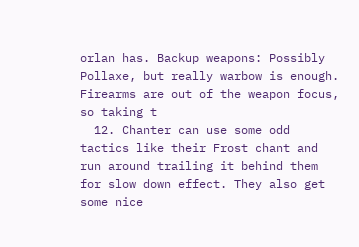orlan has. Backup weapons: Possibly Pollaxe, but really warbow is enough. Firearms are out of the weapon focus, so taking t
  12. Chanter can use some odd tactics like their Frost chant and run around trailing it behind them for slow down effect. They also get some nice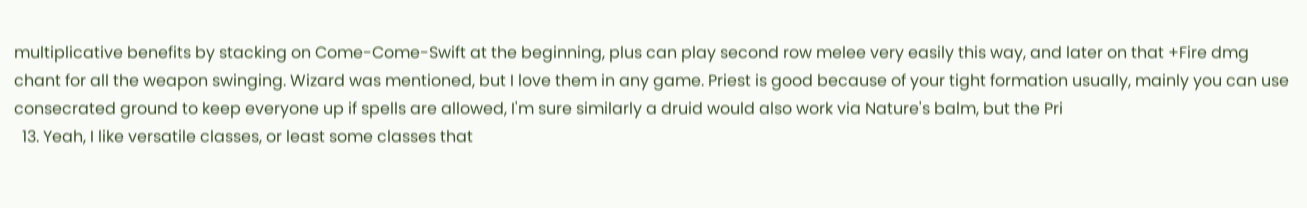multiplicative benefits by stacking on Come-Come-Swift at the beginning, plus can play second row melee very easily this way, and later on that +Fire dmg chant for all the weapon swinging. Wizard was mentioned, but I love them in any game. Priest is good because of your tight formation usually, mainly you can use consecrated ground to keep everyone up if spells are allowed, I'm sure similarly a druid would also work via Nature's balm, but the Pri
  13. Yeah, I like versatile classes, or least some classes that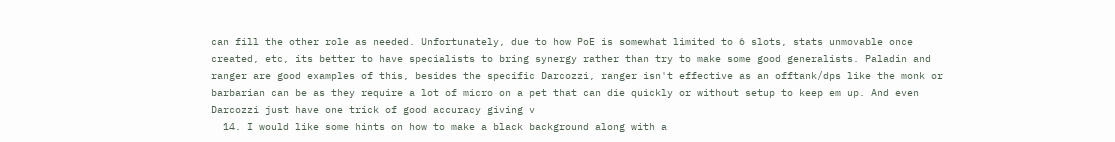can fill the other role as needed. Unfortunately, due to how PoE is somewhat limited to 6 slots, stats unmovable once created, etc, its better to have specialists to bring synergy rather than try to make some good generalists. Paladin and ranger are good examples of this, besides the specific Darcozzi, ranger isn't effective as an offtank/dps like the monk or barbarian can be as they require a lot of micro on a pet that can die quickly or without setup to keep em up. And even Darcozzi just have one trick of good accuracy giving v
  14. I would like some hints on how to make a black background along with a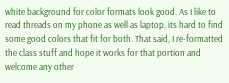white background for color formats look good. As I like to read threads on my phone as well as laptop, its hard to find some good colors that fit for both. That said, I re-formatted the class stuff and hope it works for that portion and welcome any other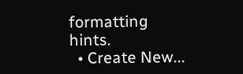formatting hints.
  • Create New...